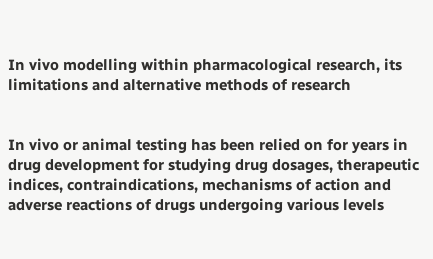In vivo modelling within pharmacological research, its limitations and alternative methods of research


In vivo or animal testing has been relied on for years in drug development for studying drug dosages, therapeutic indices, contraindications, mechanisms of action and adverse reactions of drugs undergoing various levels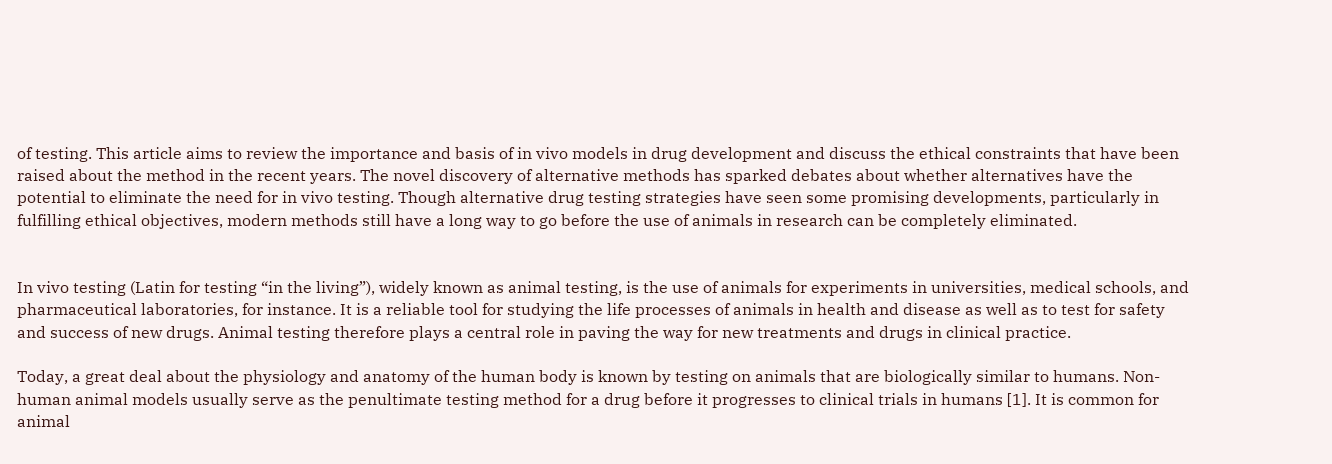of testing. This article aims to review the importance and basis of in vivo models in drug development and discuss the ethical constraints that have been raised about the method in the recent years. The novel discovery of alternative methods has sparked debates about whether alternatives have the potential to eliminate the need for in vivo testing. Though alternative drug testing strategies have seen some promising developments, particularly in fulfilling ethical objectives, modern methods still have a long way to go before the use of animals in research can be completely eliminated.


In vivo testing (Latin for testing “in the living”), widely known as animal testing, is the use of animals for experiments in universities, medical schools, and pharmaceutical laboratories, for instance. It is a reliable tool for studying the life processes of animals in health and disease as well as to test for safety and success of new drugs. Animal testing therefore plays a central role in paving the way for new treatments and drugs in clinical practice.

Today, a great deal about the physiology and anatomy of the human body is known by testing on animals that are biologically similar to humans. Non-human animal models usually serve as the penultimate testing method for a drug before it progresses to clinical trials in humans [1]. It is common for animal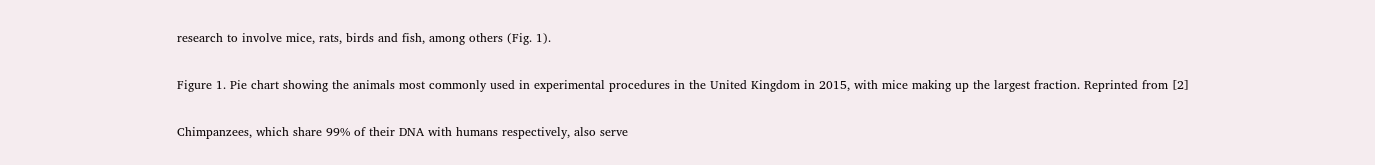research to involve mice, rats, birds and fish, among others (Fig. 1).

Figure 1. Pie chart showing the animals most commonly used in experimental procedures in the United Kingdom in 2015, with mice making up the largest fraction. Reprinted from [2]

Chimpanzees, which share 99% of their DNA with humans respectively, also serve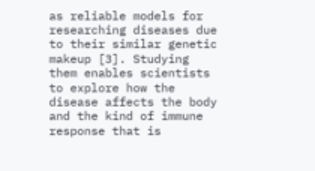as reliable models for researching diseases due to their similar genetic makeup [3]. Studying them enables scientists to explore how the disease affects the body and the kind of immune response that is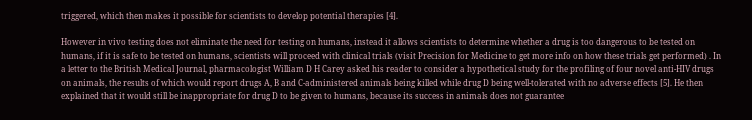triggered, which then makes it possible for scientists to develop potential therapies [4].

However in vivo testing does not eliminate the need for testing on humans, instead it allows scientists to determine whether a drug is too dangerous to be tested on humans, if it is safe to be tested on humans, scientists will proceed with clinical trials (visit Precision for Medicine to get more info on how these trials get performed) . In a letter to the British Medical Journal, pharmacologist William D H Carey asked his reader to consider a hypothetical study for the profiling of four novel anti-HIV drugs on animals, the results of which would report drugs A, B and C-administered animals being killed while drug D being well-tolerated with no adverse effects [5]. He then explained that it would still be inappropriate for drug D to be given to humans, because its success in animals does not guarantee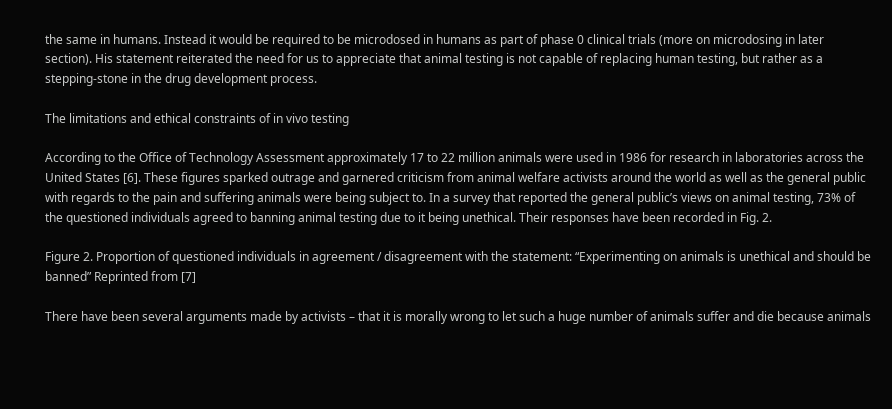the same in humans. Instead it would be required to be microdosed in humans as part of phase 0 clinical trials (more on microdosing in later section). His statement reiterated the need for us to appreciate that animal testing is not capable of replacing human testing, but rather as a stepping-stone in the drug development process.

The limitations and ethical constraints of in vivo testing

According to the Office of Technology Assessment approximately 17 to 22 million animals were used in 1986 for research in laboratories across the United States [6]. These figures sparked outrage and garnered criticism from animal welfare activists around the world as well as the general public with regards to the pain and suffering animals were being subject to. In a survey that reported the general public’s views on animal testing, 73% of the questioned individuals agreed to banning animal testing due to it being unethical. Their responses have been recorded in Fig. 2.

Figure 2. Proportion of questioned individuals in agreement / disagreement with the statement: “Experimenting on animals is unethical and should be banned” Reprinted from [7]

There have been several arguments made by activists – that it is morally wrong to let such a huge number of animals suffer and die because animals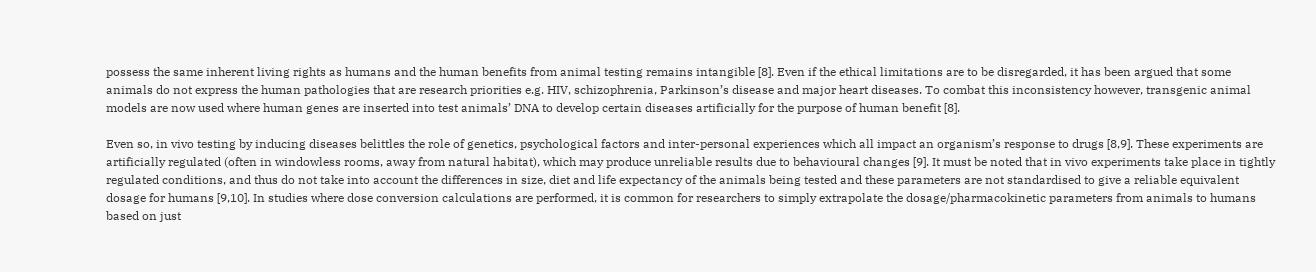possess the same inherent living rights as humans and the human benefits from animal testing remains intangible [8]. Even if the ethical limitations are to be disregarded, it has been argued that some animals do not express the human pathologies that are research priorities e.g. HIV, schizophrenia, Parkinson’s disease and major heart diseases. To combat this inconsistency however, transgenic animal models are now used where human genes are inserted into test animals’ DNA to develop certain diseases artificially for the purpose of human benefit [8].

Even so, in vivo testing by inducing diseases belittles the role of genetics, psychological factors and inter-personal experiences which all impact an organism’s response to drugs [8,9]. These experiments are artificially regulated (often in windowless rooms, away from natural habitat), which may produce unreliable results due to behavioural changes [9]. It must be noted that in vivo experiments take place in tightly regulated conditions, and thus do not take into account the differences in size, diet and life expectancy of the animals being tested and these parameters are not standardised to give a reliable equivalent dosage for humans [9,10]. In studies where dose conversion calculations are performed, it is common for researchers to simply extrapolate the dosage/pharmacokinetic parameters from animals to humans based on just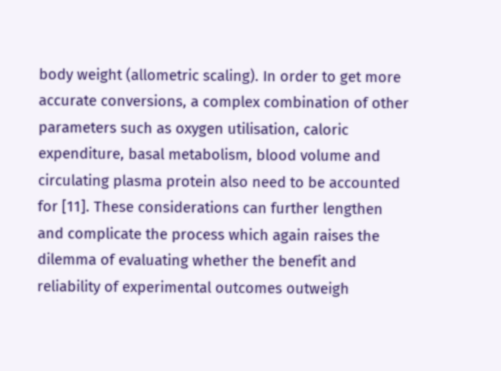body weight (allometric scaling). In order to get more accurate conversions, a complex combination of other parameters such as oxygen utilisation, caloric expenditure, basal metabolism, blood volume and circulating plasma protein also need to be accounted for [11]. These considerations can further lengthen and complicate the process which again raises the dilemma of evaluating whether the benefit and reliability of experimental outcomes outweigh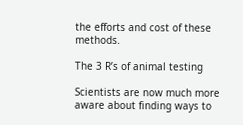the efforts and cost of these methods.

The 3 R’s of animal testing

Scientists are now much more aware about finding ways to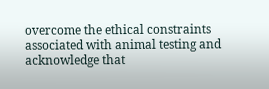overcome the ethical constraints associated with animal testing and acknowledge that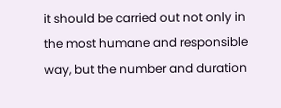it should be carried out not only in the most humane and responsible way, but the number and duration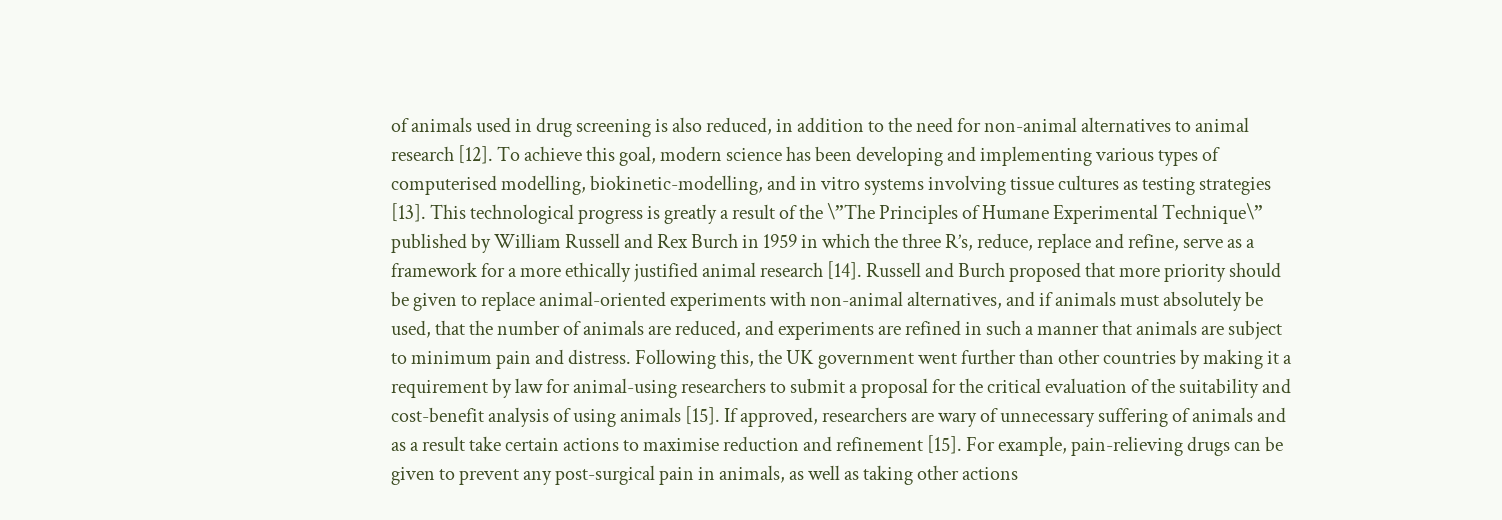of animals used in drug screening is also reduced, in addition to the need for non-animal alternatives to animal research [12]. To achieve this goal, modern science has been developing and implementing various types of computerised modelling, biokinetic-modelling, and in vitro systems involving tissue cultures as testing strategies [13]. This technological progress is greatly a result of the \”The Principles of Humane Experimental Technique\” published by William Russell and Rex Burch in 1959 in which the three R’s, reduce, replace and refine, serve as a framework for a more ethically justified animal research [14]. Russell and Burch proposed that more priority should be given to replace animal-oriented experiments with non-animal alternatives, and if animals must absolutely be used, that the number of animals are reduced, and experiments are refined in such a manner that animals are subject to minimum pain and distress. Following this, the UK government went further than other countries by making it a requirement by law for animal-using researchers to submit a proposal for the critical evaluation of the suitability and cost-benefit analysis of using animals [15]. If approved, researchers are wary of unnecessary suffering of animals and as a result take certain actions to maximise reduction and refinement [15]. For example, pain-relieving drugs can be given to prevent any post-surgical pain in animals, as well as taking other actions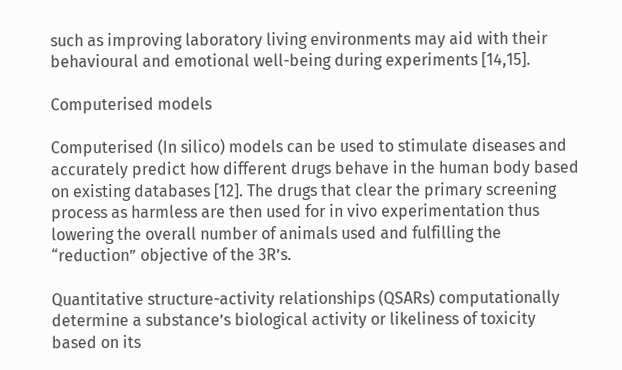such as improving laboratory living environments may aid with their behavioural and emotional well-being during experiments [14,15].

Computerised models

Computerised (In silico) models can be used to stimulate diseases and accurately predict how different drugs behave in the human body based on existing databases [12]. The drugs that clear the primary screening process as harmless are then used for in vivo experimentation thus lowering the overall number of animals used and fulfilling the “reduction” objective of the 3R’s.

Quantitative structure-activity relationships (QSARs) computationally determine a substance’s biological activity or likeliness of toxicity based on its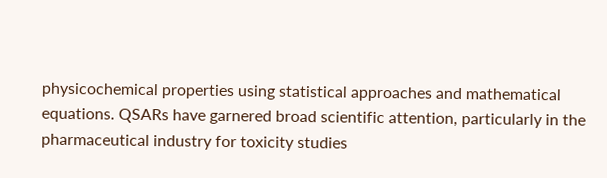physicochemical properties using statistical approaches and mathematical equations. QSARs have garnered broad scientific attention, particularly in the pharmaceutical industry for toxicity studies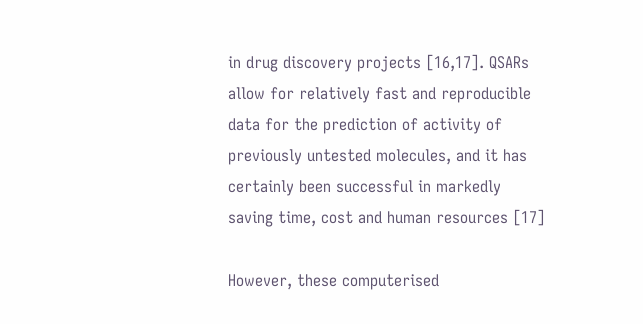in drug discovery projects [16,17]. QSARs allow for relatively fast and reproducible data for the prediction of activity of previously untested molecules, and it has certainly been successful in markedly saving time, cost and human resources [17]

However, these computerised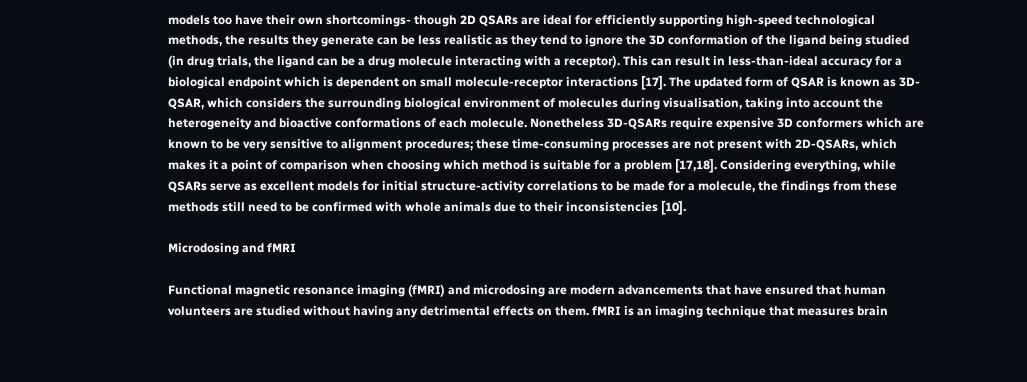models too have their own shortcomings- though 2D QSARs are ideal for efficiently supporting high-speed technological methods, the results they generate can be less realistic as they tend to ignore the 3D conformation of the ligand being studied (in drug trials, the ligand can be a drug molecule interacting with a receptor). This can result in less-than-ideal accuracy for a biological endpoint which is dependent on small molecule-receptor interactions [17]. The updated form of QSAR is known as 3D-QSAR, which considers the surrounding biological environment of molecules during visualisation, taking into account the heterogeneity and bioactive conformations of each molecule. Nonetheless 3D-QSARs require expensive 3D conformers which are known to be very sensitive to alignment procedures; these time-consuming processes are not present with 2D-QSARs, which makes it a point of comparison when choosing which method is suitable for a problem [17,18]. Considering everything, while QSARs serve as excellent models for initial structure-activity correlations to be made for a molecule, the findings from these methods still need to be confirmed with whole animals due to their inconsistencies [10].

Microdosing and fMRI

Functional magnetic resonance imaging (fMRI) and microdosing are modern advancements that have ensured that human volunteers are studied without having any detrimental effects on them. fMRI is an imaging technique that measures brain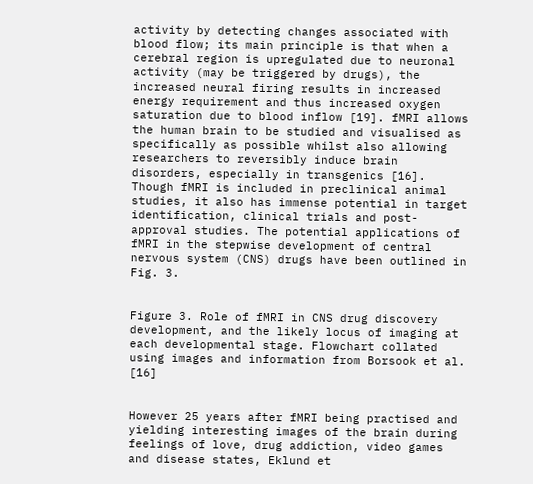activity by detecting changes associated with blood flow; its main principle is that when a cerebral region is upregulated due to neuronal activity (may be triggered by drugs), the increased neural firing results in increased energy requirement and thus increased oxygen saturation due to blood inflow [19]. fMRI allows the human brain to be studied and visualised as specifically as possible whilst also allowing researchers to reversibly induce brain disorders, especially in transgenics [16]. Though fMRI is included in preclinical animal studies, it also has immense potential in target identification, clinical trials and post-approval studies. The potential applications of fMRI in the stepwise development of central nervous system (CNS) drugs have been outlined in Fig. 3.


Figure 3. Role of fMRI in CNS drug discovery development, and the likely locus of imaging at each developmental stage. Flowchart collated using images and information from Borsook et al. [16]


However 25 years after fMRI being practised and yielding interesting images of the brain during feelings of love, drug addiction, video games and disease states, Eklund et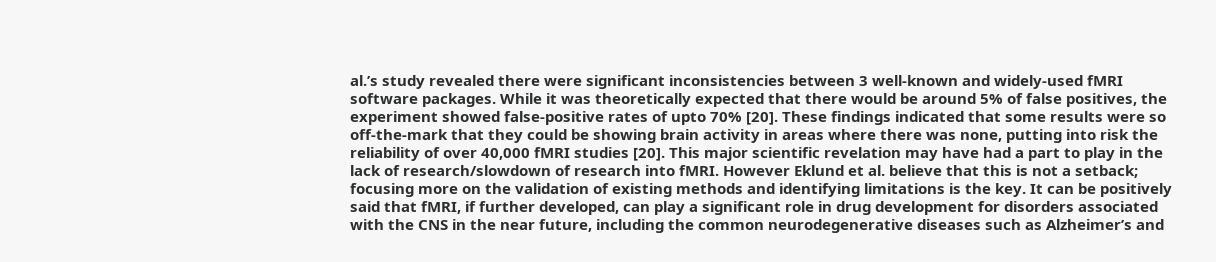al.’s study revealed there were significant inconsistencies between 3 well-known and widely-used fMRI software packages. While it was theoretically expected that there would be around 5% of false positives, the experiment showed false-positive rates of upto 70% [20]. These findings indicated that some results were so off-the-mark that they could be showing brain activity in areas where there was none, putting into risk the reliability of over 40,000 fMRI studies [20]. This major scientific revelation may have had a part to play in the lack of research/slowdown of research into fMRI. However Eklund et al. believe that this is not a setback; focusing more on the validation of existing methods and identifying limitations is the key. It can be positively said that fMRI, if further developed, can play a significant role in drug development for disorders associated with the CNS in the near future, including the common neurodegenerative diseases such as Alzheimer’s and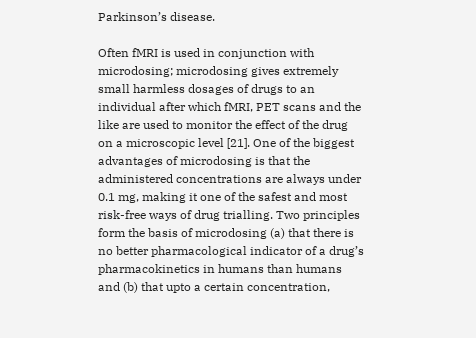Parkinson’s disease.

Often fMRI is used in conjunction with microdosing; microdosing gives extremely small harmless dosages of drugs to an individual after which fMRI, PET scans and the like are used to monitor the effect of the drug on a microscopic level [21]. One of the biggest advantages of microdosing is that the administered concentrations are always under 0.1 mg, making it one of the safest and most risk-free ways of drug trialling. Two principles form the basis of microdosing (a) that there is no better pharmacological indicator of a drug’s pharmacokinetics in humans than humans and (b) that upto a certain concentration,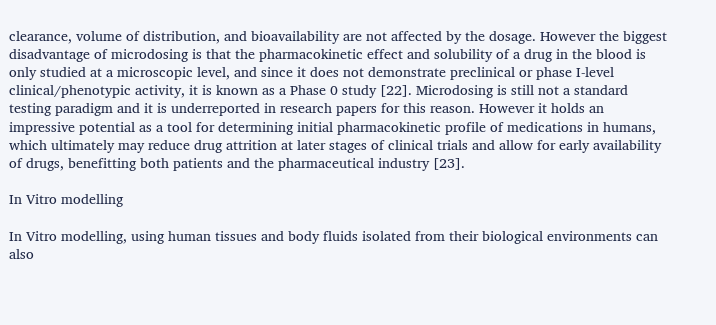clearance, volume of distribution, and bioavailability are not affected by the dosage. However the biggest disadvantage of microdosing is that the pharmacokinetic effect and solubility of a drug in the blood is only studied at a microscopic level, and since it does not demonstrate preclinical or phase I-level clinical/phenotypic activity, it is known as a Phase 0 study [22]. Microdosing is still not a standard testing paradigm and it is underreported in research papers for this reason. However it holds an impressive potential as a tool for determining initial pharmacokinetic profile of medications in humans, which ultimately may reduce drug attrition at later stages of clinical trials and allow for early availability of drugs, benefitting both patients and the pharmaceutical industry [23].

In Vitro modelling

In Vitro modelling, using human tissues and body fluids isolated from their biological environments can also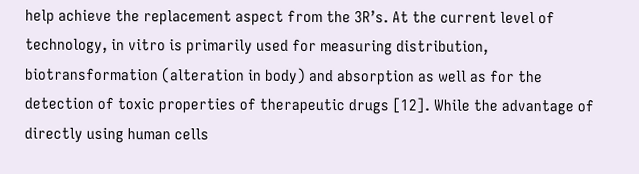help achieve the replacement aspect from the 3R’s. At the current level of technology, in vitro is primarily used for measuring distribution, biotransformation (alteration in body) and absorption as well as for the detection of toxic properties of therapeutic drugs [12]. While the advantage of directly using human cells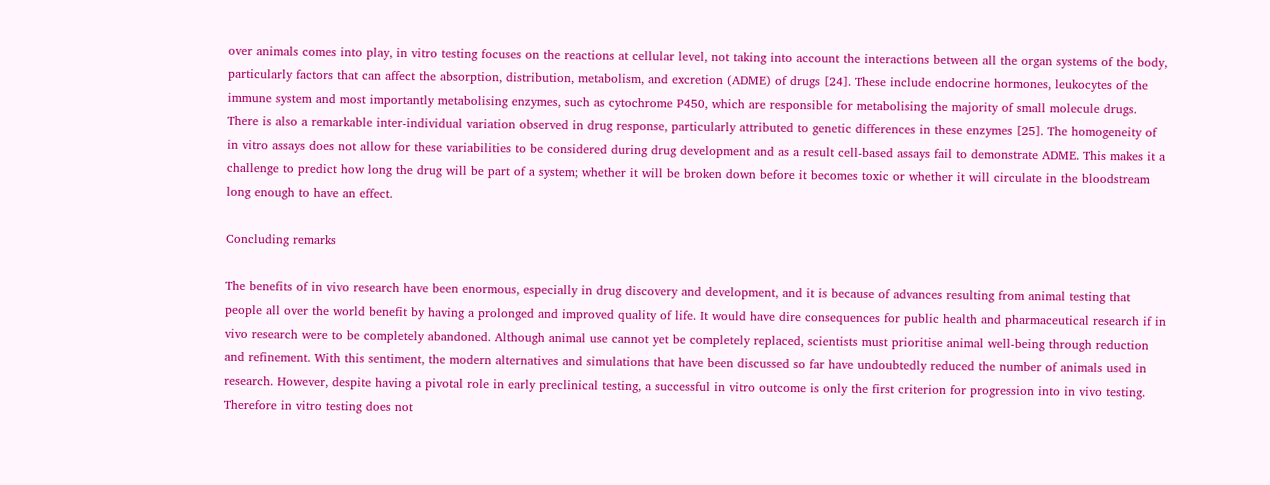over animals comes into play, in vitro testing focuses on the reactions at cellular level, not taking into account the interactions between all the organ systems of the body, particularly factors that can affect the absorption, distribution, metabolism, and excretion (ADME) of drugs [24]. These include endocrine hormones, leukocytes of the immune system and most importantly metabolising enzymes, such as cytochrome P450, which are responsible for metabolising the majority of small molecule drugs. There is also a remarkable inter-individual variation observed in drug response, particularly attributed to genetic differences in these enzymes [25]. The homogeneity of in vitro assays does not allow for these variabilities to be considered during drug development and as a result cell-based assays fail to demonstrate ADME. This makes it a challenge to predict how long the drug will be part of a system; whether it will be broken down before it becomes toxic or whether it will circulate in the bloodstream long enough to have an effect.

Concluding remarks

The benefits of in vivo research have been enormous, especially in drug discovery and development, and it is because of advances resulting from animal testing that people all over the world benefit by having a prolonged and improved quality of life. It would have dire consequences for public health and pharmaceutical research if in vivo research were to be completely abandoned. Although animal use cannot yet be completely replaced, scientists must prioritise animal well-being through reduction and refinement. With this sentiment, the modern alternatives and simulations that have been discussed so far have undoubtedly reduced the number of animals used in research. However, despite having a pivotal role in early preclinical testing, a successful in vitro outcome is only the first criterion for progression into in vivo testing. Therefore in vitro testing does not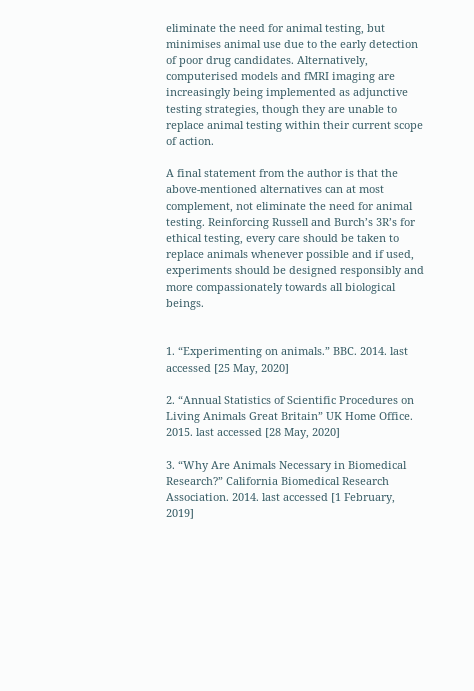eliminate the need for animal testing, but minimises animal use due to the early detection of poor drug candidates. Alternatively, computerised models and fMRI imaging are increasingly being implemented as adjunctive testing strategies, though they are unable to replace animal testing within their current scope of action.

A final statement from the author is that the above-mentioned alternatives can at most complement, not eliminate the need for animal testing. Reinforcing Russell and Burch’s 3R’s for ethical testing, every care should be taken to replace animals whenever possible and if used, experiments should be designed responsibly and more compassionately towards all biological beings.


1. “Experimenting on animals.” BBC. 2014. last accessed [25 May, 2020]

2. “Annual Statistics of Scientific Procedures on Living Animals Great Britain” UK Home Office. 2015. last accessed [28 May, 2020]

3. “Why Are Animals Necessary in Biomedical Research?” California Biomedical Research Association. 2014. last accessed [1 February, 2019]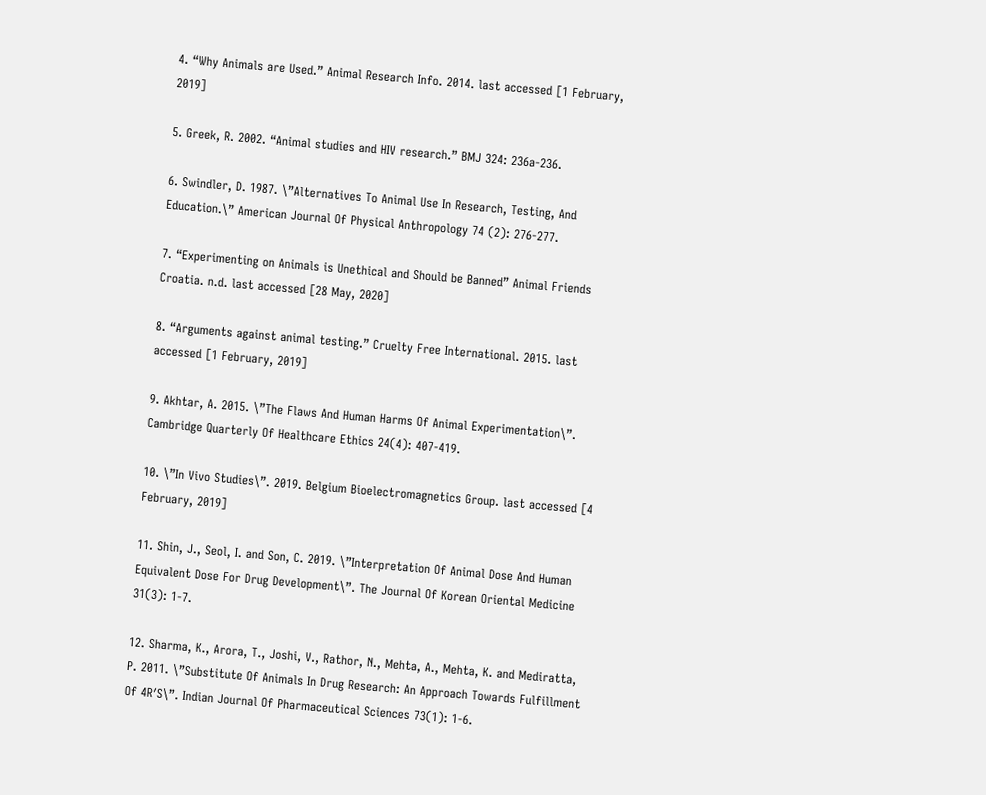4. “Why Animals are Used.” Animal Research Info. 2014. last accessed [1 February, 2019]

5. Greek, R. 2002. “Animal studies and HIV research.” BMJ 324: 236a-236.

6. Swindler, D. 1987. \”Alternatives To Animal Use In Research, Testing, And Education.\” American Journal Of Physical Anthropology 74 (2): 276-277.

7. “Experimenting on Animals is Unethical and Should be Banned” Animal Friends Croatia. n.d. last accessed [28 May, 2020]

8. “Arguments against animal testing.” Cruelty Free International. 2015. last accessed [1 February, 2019]

9. Akhtar, A. 2015. \”The Flaws And Human Harms Of Animal Experimentation\”. Cambridge Quarterly Of Healthcare Ethics 24(4): 407-419.

10. \”In Vivo Studies\”. 2019. Belgium Bioelectromagnetics Group. last accessed [4 February, 2019]

11. Shin, J., Seol, I. and Son, C. 2019. \”Interpretation Of Animal Dose And Human Equivalent Dose For Drug Development\”. The Journal Of Korean Oriental Medicine 31(3): 1-7.

12. Sharma, K., Arora, T., Joshi, V., Rathor, N., Mehta, A., Mehta, K. and Mediratta, P. 2011. \”Substitute Of Animals In Drug Research: An Approach Towards Fulfillment Of 4R′S\”. Indian Journal Of Pharmaceutical Sciences 73(1): 1-6.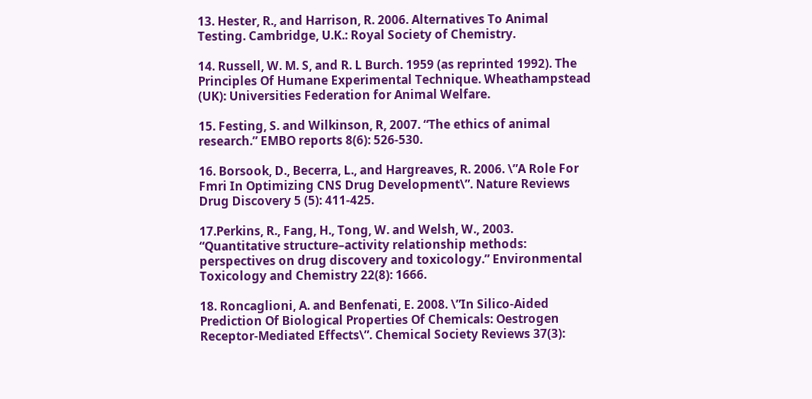13. Hester, R., and Harrison, R. 2006. Alternatives To Animal Testing. Cambridge, U.K.: Royal Society of Chemistry.

14. Russell, W. M. S, and R. L Burch. 1959 (as reprinted 1992). The Principles Of Humane Experimental Technique. Wheathampstead (UK): Universities Federation for Animal Welfare.

15. Festing, S. and Wilkinson, R, 2007. “The ethics of animal research.” EMBO reports 8(6): 526-530.

16. Borsook, D., Becerra, L., and Hargreaves, R. 2006. \”A Role For Fmri In Optimizing CNS Drug Development\”. Nature Reviews Drug Discovery 5 (5): 411-425.

17.Perkins, R., Fang, H., Tong, W. and Welsh, W., 2003. “Quantitative structure–activity relationship methods: perspectives on drug discovery and toxicology.” Environmental Toxicology and Chemistry 22(8): 1666.

18. Roncaglioni, A. and Benfenati, E. 2008. \”In Silico-Aided Prediction Of Biological Properties Of Chemicals: Oestrogen Receptor-Mediated Effects\”. Chemical Society Reviews 37(3):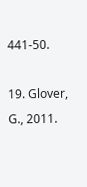441-50.

19. Glover, G., 2011.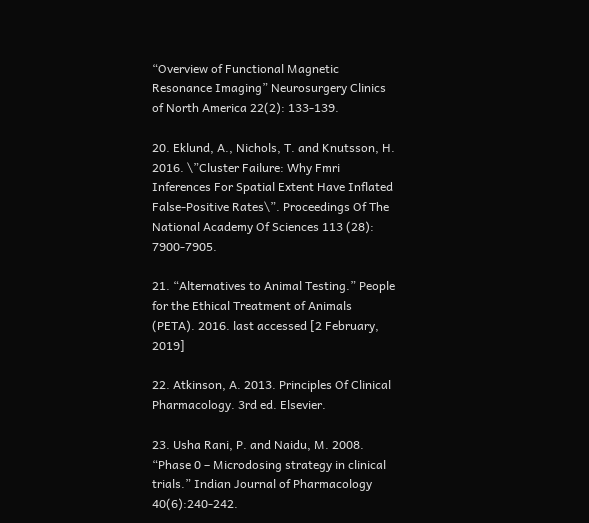“Overview of Functional Magnetic Resonance Imaging” Neurosurgery Clinics of North America 22(2): 133-139.

20. Eklund, A., Nichols, T. and Knutsson, H. 2016. \”Cluster Failure: Why Fmri Inferences For Spatial Extent Have Inflated False-Positive Rates\”. Proceedings Of The National Academy Of Sciences 113 (28): 7900-7905.

21. “Alternatives to Animal Testing.” People for the Ethical Treatment of Animals (PETA). 2016. last accessed [2 February, 2019]

22. Atkinson, A. 2013. Principles Of Clinical Pharmacology. 3rd ed. Elsevier.

23. Usha Rani, P. and Naidu, M. 2008. “Phase 0 – Microdosing strategy in clinical trials.” Indian Journal of Pharmacology 40(6):240-242.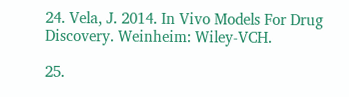24. Vela, J. 2014. In Vivo Models For Drug Discovery. Weinheim: Wiley-VCH.

25.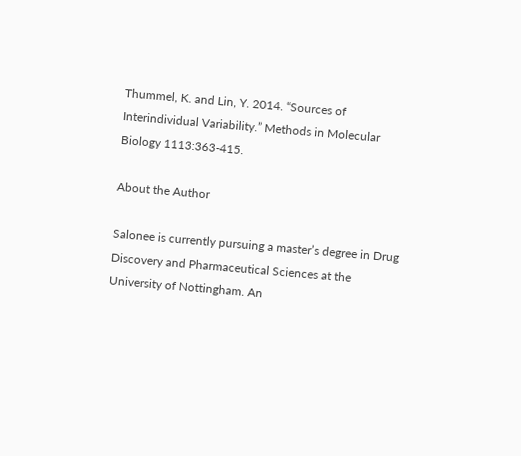Thummel, K. and Lin, Y. 2014. “Sources of Interindividual Variability.” Methods in Molecular Biology 1113:363-415.

About the Author

Salonee is currently pursuing a master’s degree in Drug Discovery and Pharmaceutical Sciences at the University of Nottingham. An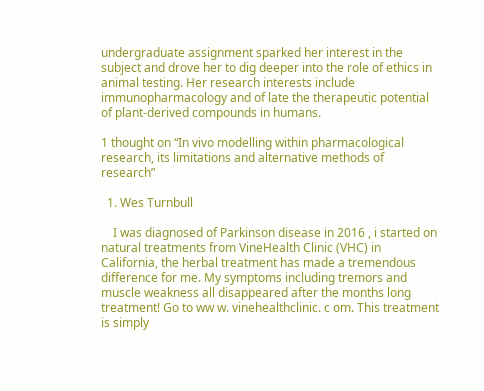undergraduate assignment sparked her interest in the subject and drove her to dig deeper into the role of ethics in animal testing. Her research interests include immunopharmacology and of late the therapeutic potential of plant-derived compounds in humans.

1 thought on “In vivo modelling within pharmacological research, its limitations and alternative methods of research”

  1. Wes Turnbull

    I was diagnosed of Parkinson disease in 2016 , i started on natural treatments from VineHealth Clinic (VHC) in California, the herbal treatment has made a tremendous difference for me. My symptoms including tremors and muscle weakness all disappeared after the months long treatment! Go to ww w. vinehealthclinic. c om. This treatment is simply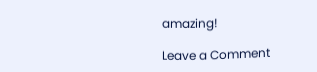amazing!

Leave a Comment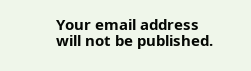Your email address will not be published.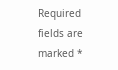Required fields are marked *